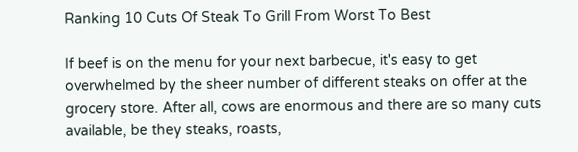Ranking 10 Cuts Of Steak To Grill From Worst To Best

If beef is on the menu for your next barbecue, it's easy to get overwhelmed by the sheer number of different steaks on offer at the grocery store. After all, cows are enormous and there are so many cuts available, be they steaks, roasts,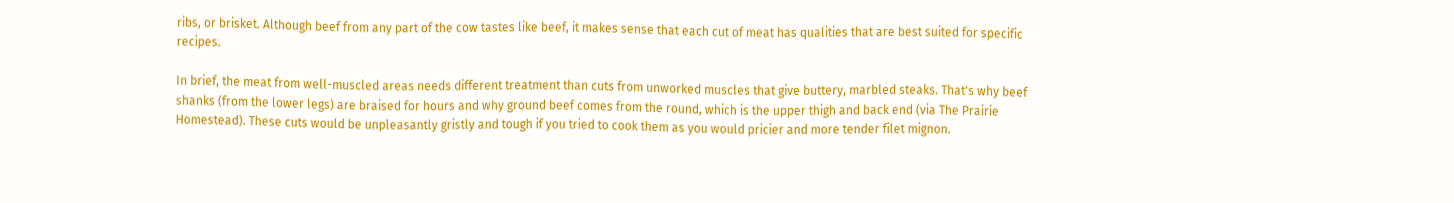ribs, or brisket. Although beef from any part of the cow tastes like beef, it makes sense that each cut of meat has qualities that are best suited for specific recipes.

In brief, the meat from well-muscled areas needs different treatment than cuts from unworked muscles that give buttery, marbled steaks. That's why beef shanks (from the lower legs) are braised for hours and why ground beef comes from the round, which is the upper thigh and back end (via The Prairie Homestead). These cuts would be unpleasantly gristly and tough if you tried to cook them as you would pricier and more tender filet mignon.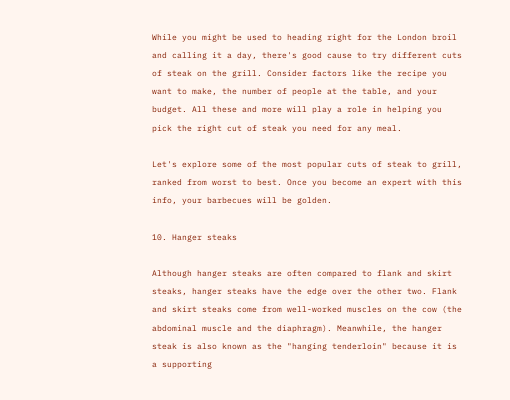While you might be used to heading right for the London broil and calling it a day, there's good cause to try different cuts of steak on the grill. Consider factors like the recipe you want to make, the number of people at the table, and your budget. All these and more will play a role in helping you pick the right cut of steak you need for any meal.

Let's explore some of the most popular cuts of steak to grill, ranked from worst to best. Once you become an expert with this info, your barbecues will be golden.

10. Hanger steaks

Although hanger steaks are often compared to flank and skirt steaks, hanger steaks have the edge over the other two. Flank and skirt steaks come from well-worked muscles on the cow (the abdominal muscle and the diaphragm). Meanwhile, the hanger steak is also known as the "hanging tenderloin" because it is a supporting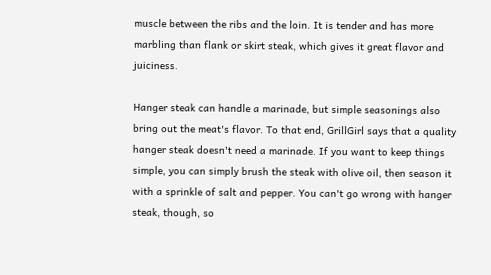muscle between the ribs and the loin. It is tender and has more marbling than flank or skirt steak, which gives it great flavor and juiciness.

Hanger steak can handle a marinade, but simple seasonings also bring out the meat's flavor. To that end, GrillGirl says that a quality hanger steak doesn't need a marinade. If you want to keep things simple, you can simply brush the steak with olive oil, then season it with a sprinkle of salt and pepper. You can't go wrong with hanger steak, though, so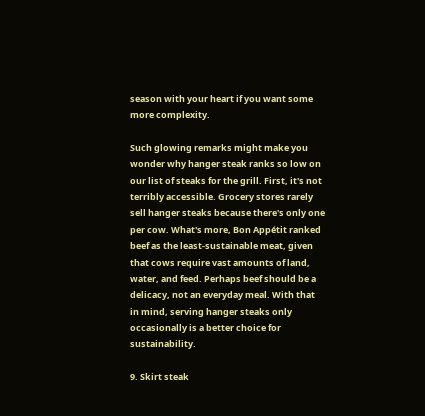season with your heart if you want some more complexity.

Such glowing remarks might make you wonder why hanger steak ranks so low on our list of steaks for the grill. First, it's not terribly accessible. Grocery stores rarely sell hanger steaks because there's only one per cow. What's more, Bon Appétit ranked beef as the least-sustainable meat, given that cows require vast amounts of land, water, and feed. Perhaps beef should be a delicacy, not an everyday meal. With that in mind, serving hanger steaks only occasionally is a better choice for sustainability.

9. Skirt steak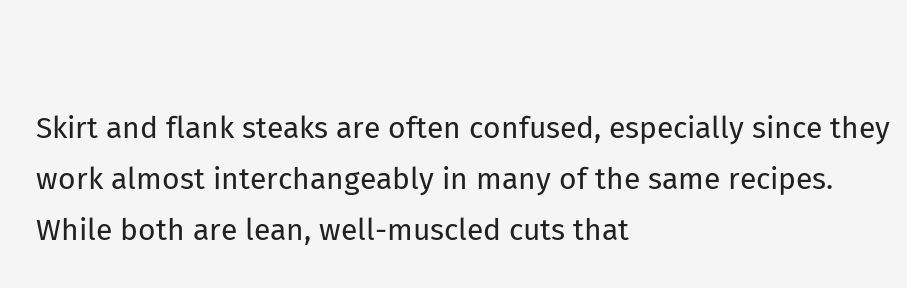Skirt and flank steaks are often confused, especially since they work almost interchangeably in many of the same recipes. While both are lean, well-muscled cuts that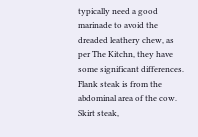typically need a good marinade to avoid the dreaded leathery chew, as per The Kitchn, they have some significant differences. Flank steak is from the abdominal area of the cow. Skirt steak,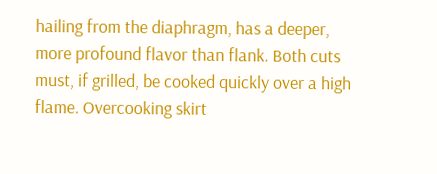hailing from the diaphragm, has a deeper, more profound flavor than flank. Both cuts must, if grilled, be cooked quickly over a high flame. Overcooking skirt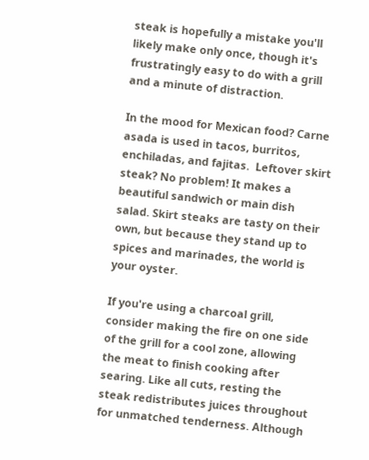steak is hopefully a mistake you'll likely make only once, though it's frustratingly easy to do with a grill and a minute of distraction.

In the mood for Mexican food? Carne asada is used in tacos, burritos, enchiladas, and fajitas.  Leftover skirt steak? No problem! It makes a beautiful sandwich or main dish salad. Skirt steaks are tasty on their own, but because they stand up to spices and marinades, the world is your oyster.

If you're using a charcoal grill, consider making the fire on one side of the grill for a cool zone, allowing the meat to finish cooking after searing. Like all cuts, resting the steak redistributes juices throughout for unmatched tenderness. Although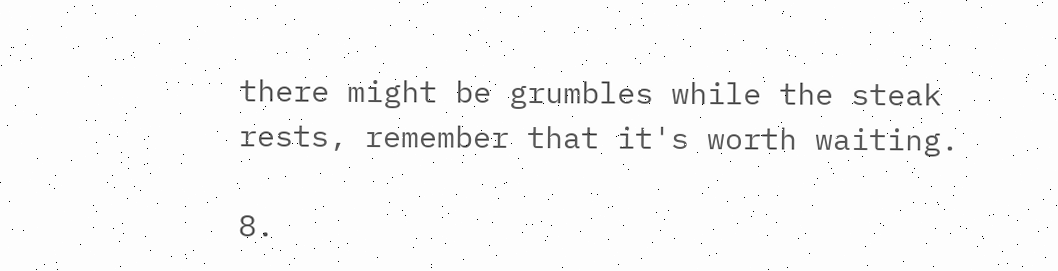there might be grumbles while the steak rests, remember that it's worth waiting.

8.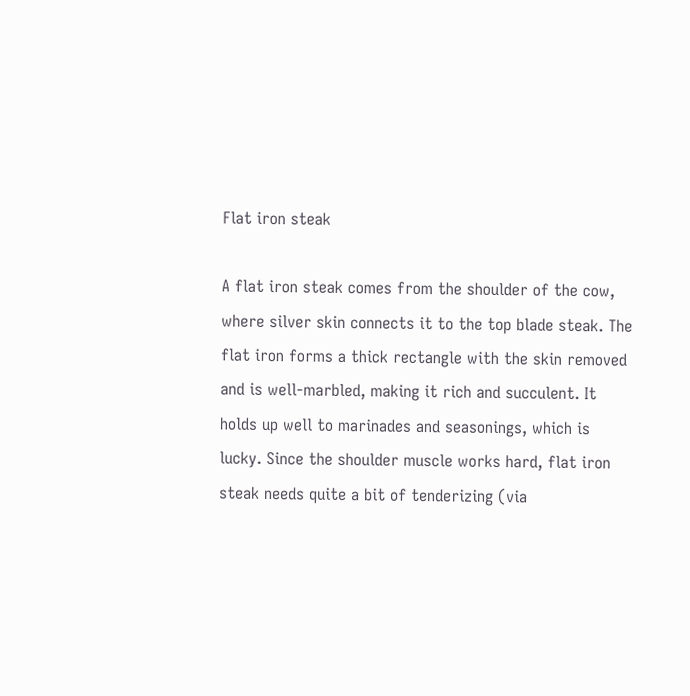Flat iron steak

A flat iron steak comes from the shoulder of the cow, where silver skin connects it to the top blade steak. The flat iron forms a thick rectangle with the skin removed and is well-marbled, making it rich and succulent. It holds up well to marinades and seasonings, which is lucky. Since the shoulder muscle works hard, flat iron steak needs quite a bit of tenderizing (via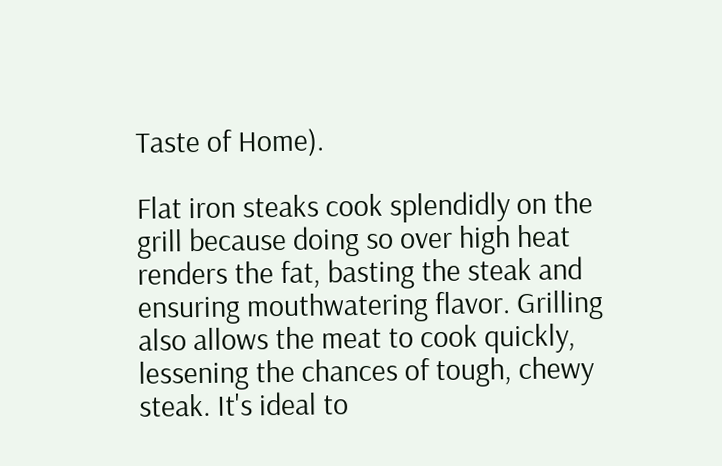Taste of Home).

Flat iron steaks cook splendidly on the grill because doing so over high heat renders the fat, basting the steak and ensuring mouthwatering flavor. Grilling also allows the meat to cook quickly, lessening the chances of tough, chewy steak. It's ideal to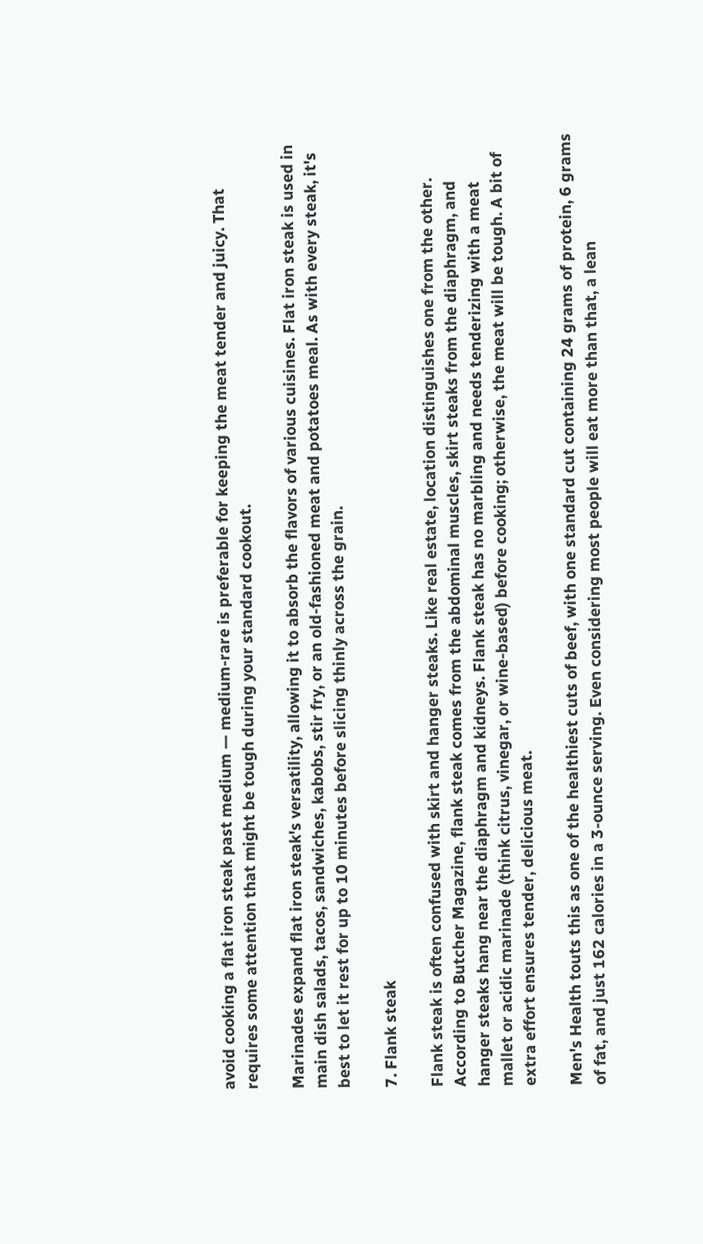avoid cooking a flat iron steak past medium — medium-rare is preferable for keeping the meat tender and juicy. That requires some attention that might be tough during your standard cookout.

Marinades expand flat iron steak's versatility, allowing it to absorb the flavors of various cuisines. Flat iron steak is used in main dish salads, tacos, sandwiches, kabobs, stir fry, or an old-fashioned meat and potatoes meal. As with every steak, it's best to let it rest for up to 10 minutes before slicing thinly across the grain.

7. Flank steak

Flank steak is often confused with skirt and hanger steaks. Like real estate, location distinguishes one from the other. According to Butcher Magazine, flank steak comes from the abdominal muscles, skirt steaks from the diaphragm, and hanger steaks hang near the diaphragm and kidneys. Flank steak has no marbling and needs tenderizing with a meat mallet or acidic marinade (think citrus, vinegar, or wine-based) before cooking; otherwise, the meat will be tough. A bit of extra effort ensures tender, delicious meat.

Men's Health touts this as one of the healthiest cuts of beef, with one standard cut containing 24 grams of protein, 6 grams of fat, and just 162 calories in a 3-ounce serving. Even considering most people will eat more than that, a lean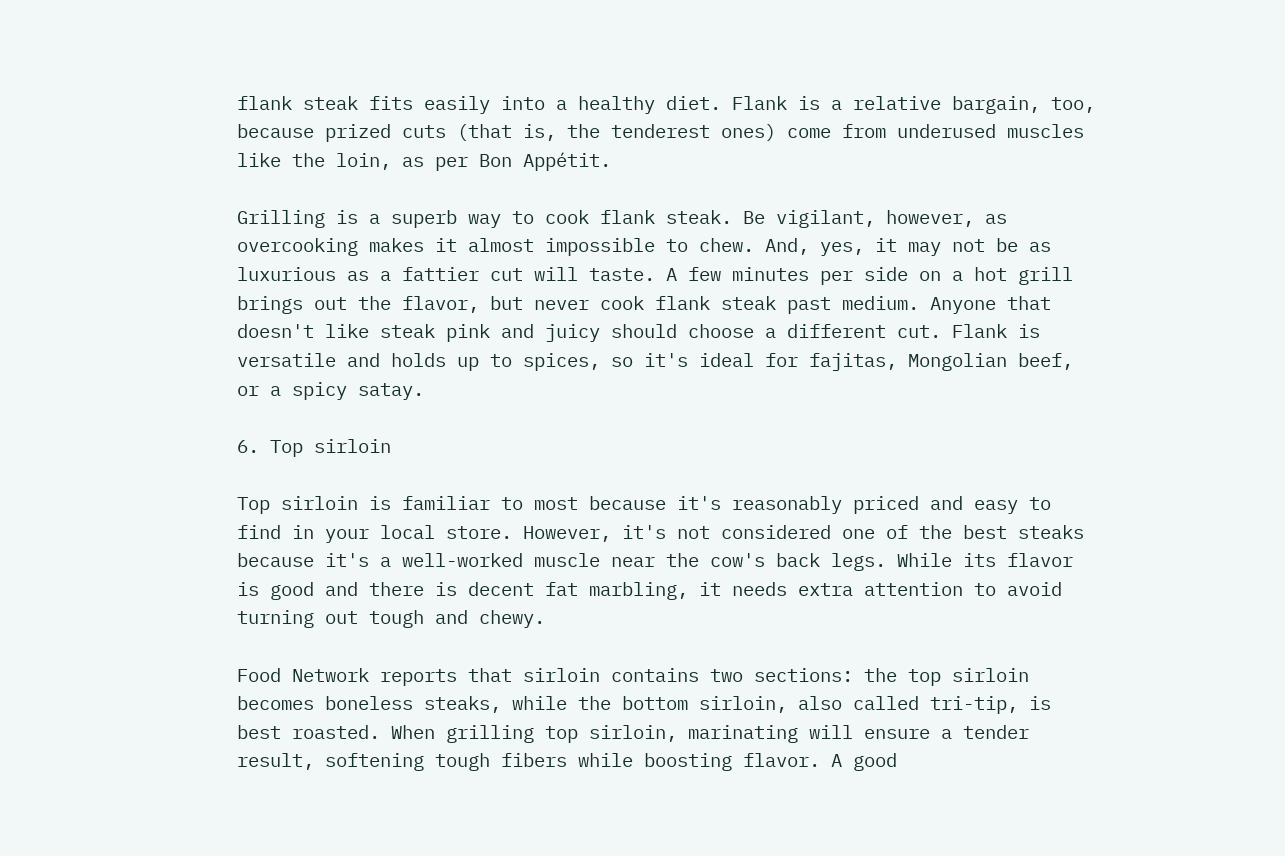flank steak fits easily into a healthy diet. Flank is a relative bargain, too, because prized cuts (that is, the tenderest ones) come from underused muscles like the loin, as per Bon Appétit.

Grilling is a superb way to cook flank steak. Be vigilant, however, as overcooking makes it almost impossible to chew. And, yes, it may not be as luxurious as a fattier cut will taste. A few minutes per side on a hot grill brings out the flavor, but never cook flank steak past medium. Anyone that doesn't like steak pink and juicy should choose a different cut. Flank is versatile and holds up to spices, so it's ideal for fajitas, Mongolian beef, or a spicy satay.

6. Top sirloin

Top sirloin is familiar to most because it's reasonably priced and easy to find in your local store. However, it's not considered one of the best steaks because it's a well-worked muscle near the cow's back legs. While its flavor is good and there is decent fat marbling, it needs extra attention to avoid turning out tough and chewy.

Food Network reports that sirloin contains two sections: the top sirloin becomes boneless steaks, while the bottom sirloin, also called tri-tip, is best roasted. When grilling top sirloin, marinating will ensure a tender result, softening tough fibers while boosting flavor. A good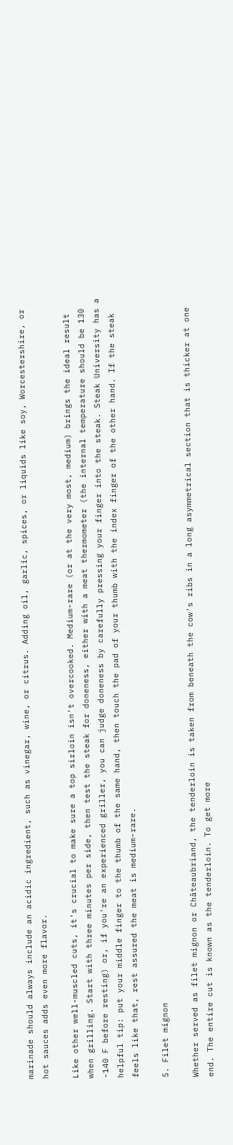marinade should always include an acidic ingredient, such as vinegar, wine, or citrus. Adding oil, garlic, spices, or liquids like soy, Worcestershire, or hot sauces adds even more flavor.

Like other well-muscled cuts, it's crucial to make sure a top sirloin isn't overcooked. Medium-rare (or at the very most, medium) brings the ideal result when grilling. Start with three minutes per side, then test the steak for doneness, either with a meat thermometer (the internal temperature should be 130 -140 F before resting) or, if you're an experienced griller, you can judge doneness by carefully pressing your finger into the steak. Steak University has a helpful tip: put your middle finger to the thumb of the same hand, then touch the pad of your thumb with the index finger of the other hand. If the steak feels like that, rest assured the meat is medium-rare.

5. Filet mignon

Whether served as filet mignon or Châteaubriand, the tenderloin is taken from beneath the cow's ribs in a long asymmetrical section that is thicker at one end. The entire cut is known as the tenderloin. To get more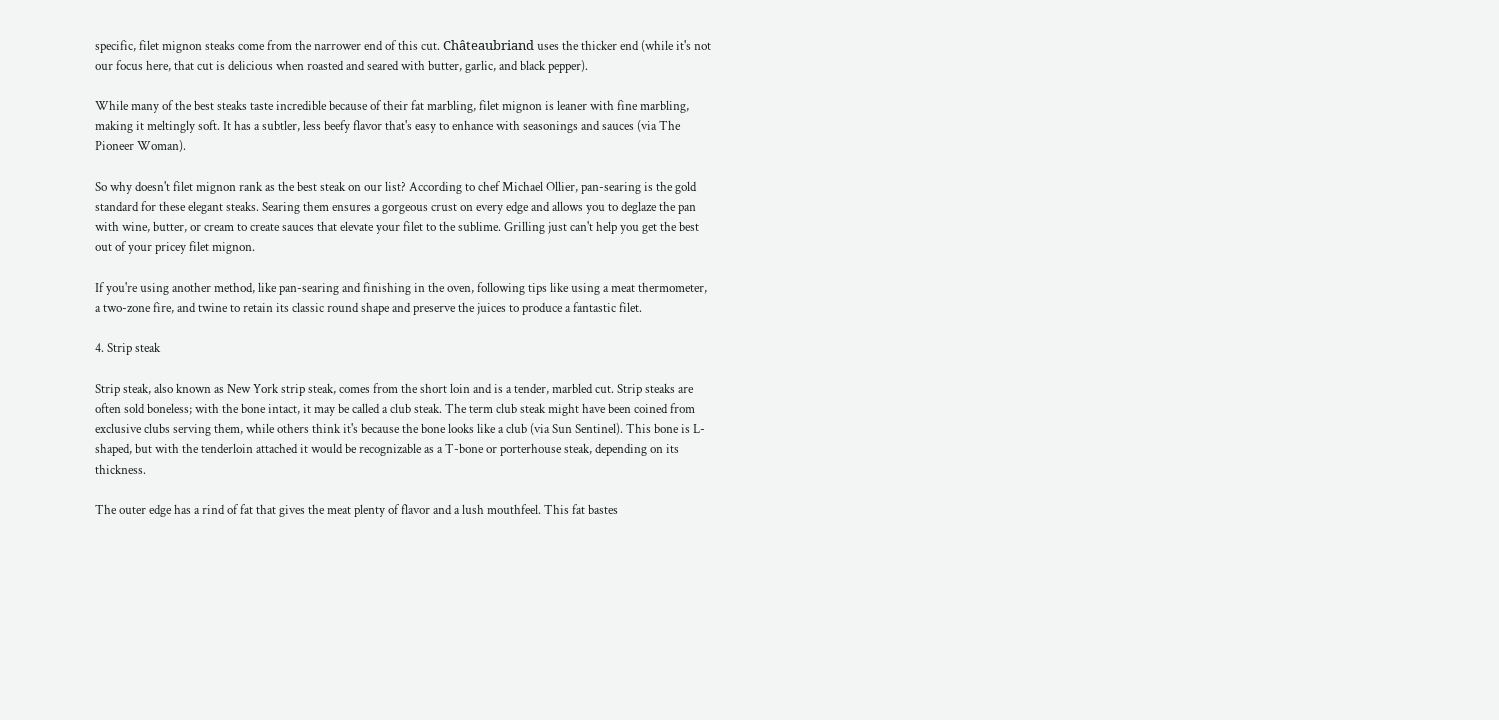specific, filet mignon steaks come from the narrower end of this cut. Châteaubriand uses the thicker end (while it's not our focus here, that cut is delicious when roasted and seared with butter, garlic, and black pepper).

While many of the best steaks taste incredible because of their fat marbling, filet mignon is leaner with fine marbling, making it meltingly soft. It has a subtler, less beefy flavor that's easy to enhance with seasonings and sauces (via The Pioneer Woman).

So why doesn't filet mignon rank as the best steak on our list? According to chef Michael Ollier, pan-searing is the gold standard for these elegant steaks. Searing them ensures a gorgeous crust on every edge and allows you to deglaze the pan with wine, butter, or cream to create sauces that elevate your filet to the sublime. Grilling just can't help you get the best out of your pricey filet mignon.

If you're using another method, like pan-searing and finishing in the oven, following tips like using a meat thermometer, a two-zone fire, and twine to retain its classic round shape and preserve the juices to produce a fantastic filet.

4. Strip steak

Strip steak, also known as New York strip steak, comes from the short loin and is a tender, marbled cut. Strip steaks are often sold boneless; with the bone intact, it may be called a club steak. The term club steak might have been coined from exclusive clubs serving them, while others think it's because the bone looks like a club (via Sun Sentinel). This bone is L-shaped, but with the tenderloin attached it would be recognizable as a T-bone or porterhouse steak, depending on its thickness.

The outer edge has a rind of fat that gives the meat plenty of flavor and a lush mouthfeel. This fat bastes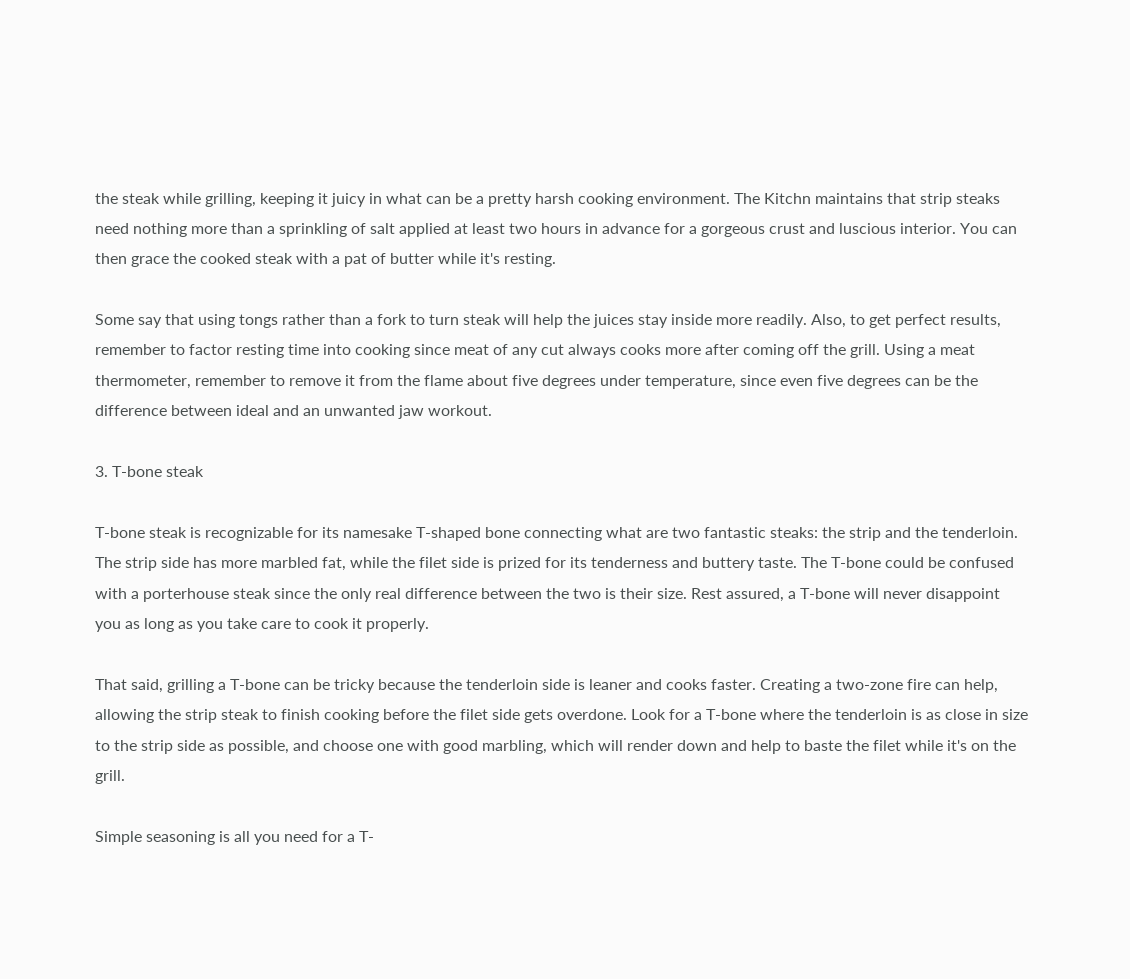the steak while grilling, keeping it juicy in what can be a pretty harsh cooking environment. The Kitchn maintains that strip steaks need nothing more than a sprinkling of salt applied at least two hours in advance for a gorgeous crust and luscious interior. You can then grace the cooked steak with a pat of butter while it's resting.

Some say that using tongs rather than a fork to turn steak will help the juices stay inside more readily. Also, to get perfect results, remember to factor resting time into cooking since meat of any cut always cooks more after coming off the grill. Using a meat thermometer, remember to remove it from the flame about five degrees under temperature, since even five degrees can be the difference between ideal and an unwanted jaw workout.

3. T-bone steak

T-bone steak is recognizable for its namesake T-shaped bone connecting what are two fantastic steaks: the strip and the tenderloin. The strip side has more marbled fat, while the filet side is prized for its tenderness and buttery taste. The T-bone could be confused with a porterhouse steak since the only real difference between the two is their size. Rest assured, a T-bone will never disappoint you as long as you take care to cook it properly.

That said, grilling a T-bone can be tricky because the tenderloin side is leaner and cooks faster. Creating a two-zone fire can help, allowing the strip steak to finish cooking before the filet side gets overdone. Look for a T-bone where the tenderloin is as close in size to the strip side as possible, and choose one with good marbling, which will render down and help to baste the filet while it's on the grill.

Simple seasoning is all you need for a T-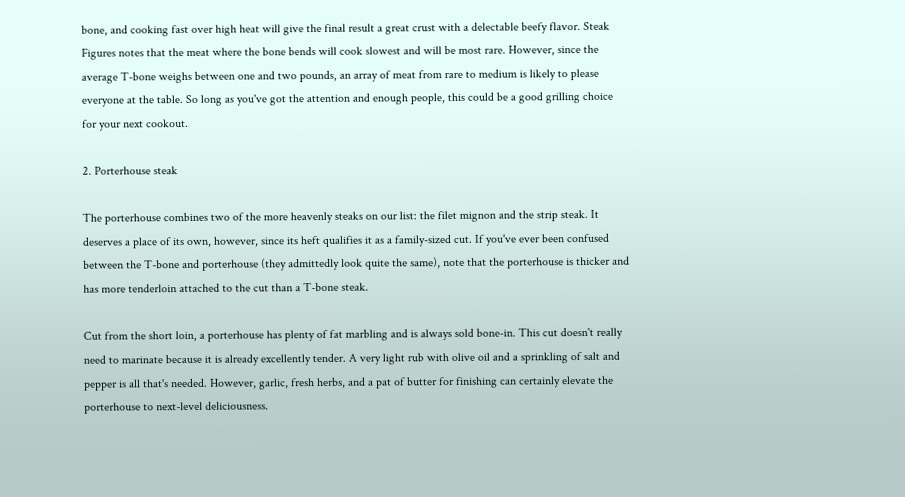bone, and cooking fast over high heat will give the final result a great crust with a delectable beefy flavor. Steak Figures notes that the meat where the bone bends will cook slowest and will be most rare. However, since the average T-bone weighs between one and two pounds, an array of meat from rare to medium is likely to please everyone at the table. So long as you've got the attention and enough people, this could be a good grilling choice for your next cookout.

2. Porterhouse steak

The porterhouse combines two of the more heavenly steaks on our list: the filet mignon and the strip steak. It deserves a place of its own, however, since its heft qualifies it as a family-sized cut. If you've ever been confused between the T-bone and porterhouse (they admittedly look quite the same), note that the porterhouse is thicker and has more tenderloin attached to the cut than a T-bone steak.

Cut from the short loin, a porterhouse has plenty of fat marbling and is always sold bone-in. This cut doesn't really need to marinate because it is already excellently tender. A very light rub with olive oil and a sprinkling of salt and pepper is all that's needed. However, garlic, fresh herbs, and a pat of butter for finishing can certainly elevate the porterhouse to next-level deliciousness.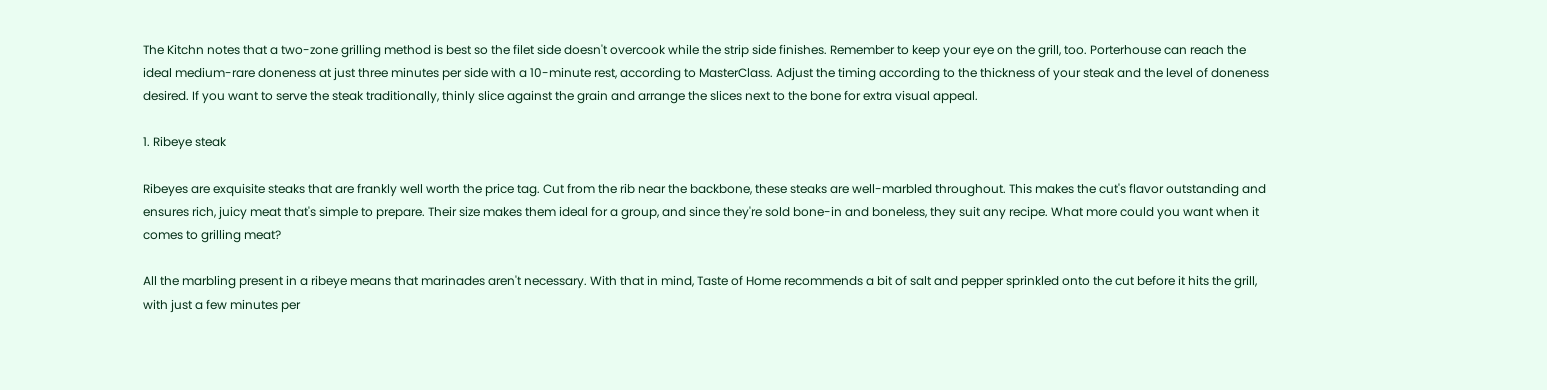The Kitchn notes that a two-zone grilling method is best so the filet side doesn't overcook while the strip side finishes. Remember to keep your eye on the grill, too. Porterhouse can reach the ideal medium-rare doneness at just three minutes per side with a 10-minute rest, according to MasterClass. Adjust the timing according to the thickness of your steak and the level of doneness desired. If you want to serve the steak traditionally, thinly slice against the grain and arrange the slices next to the bone for extra visual appeal.

1. Ribeye steak

Ribeyes are exquisite steaks that are frankly well worth the price tag. Cut from the rib near the backbone, these steaks are well-marbled throughout. This makes the cut's flavor outstanding and ensures rich, juicy meat that's simple to prepare. Their size makes them ideal for a group, and since they're sold bone-in and boneless, they suit any recipe. What more could you want when it comes to grilling meat?

All the marbling present in a ribeye means that marinades aren't necessary. With that in mind, Taste of Home recommends a bit of salt and pepper sprinkled onto the cut before it hits the grill, with just a few minutes per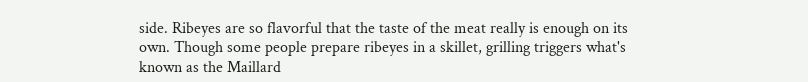side. Ribeyes are so flavorful that the taste of the meat really is enough on its own. Though some people prepare ribeyes in a skillet, grilling triggers what's known as the Maillard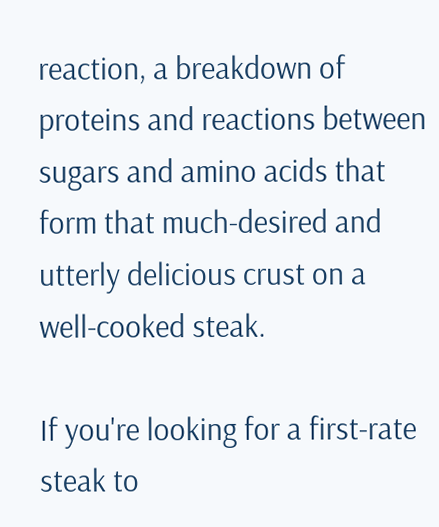reaction, a breakdown of proteins and reactions between sugars and amino acids that form that much-desired and utterly delicious crust on a well-cooked steak.

If you're looking for a first-rate steak to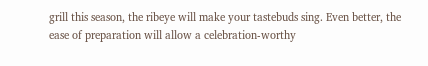grill this season, the ribeye will make your tastebuds sing. Even better, the ease of preparation will allow a celebration-worthy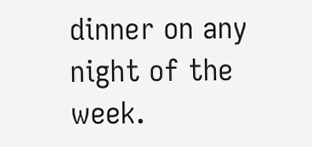dinner on any night of the week.